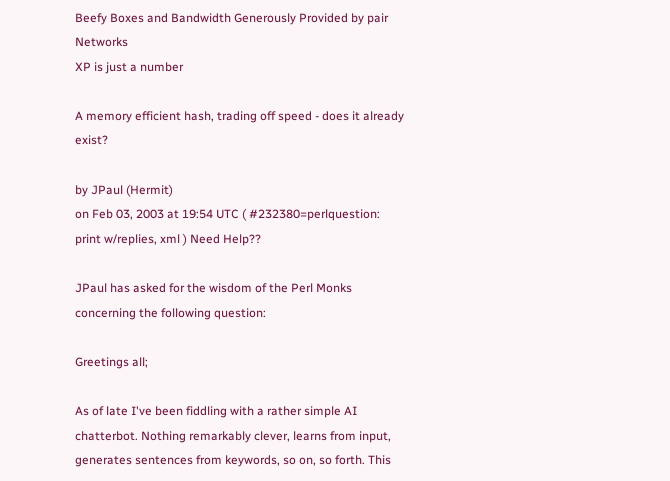Beefy Boxes and Bandwidth Generously Provided by pair Networks
XP is just a number

A memory efficient hash, trading off speed - does it already exist?

by JPaul (Hermit)
on Feb 03, 2003 at 19:54 UTC ( #232380=perlquestion: print w/replies, xml ) Need Help??

JPaul has asked for the wisdom of the Perl Monks concerning the following question:

Greetings all;

As of late I've been fiddling with a rather simple AI chatterbot. Nothing remarkably clever, learns from input, generates sentences from keywords, so on, so forth. This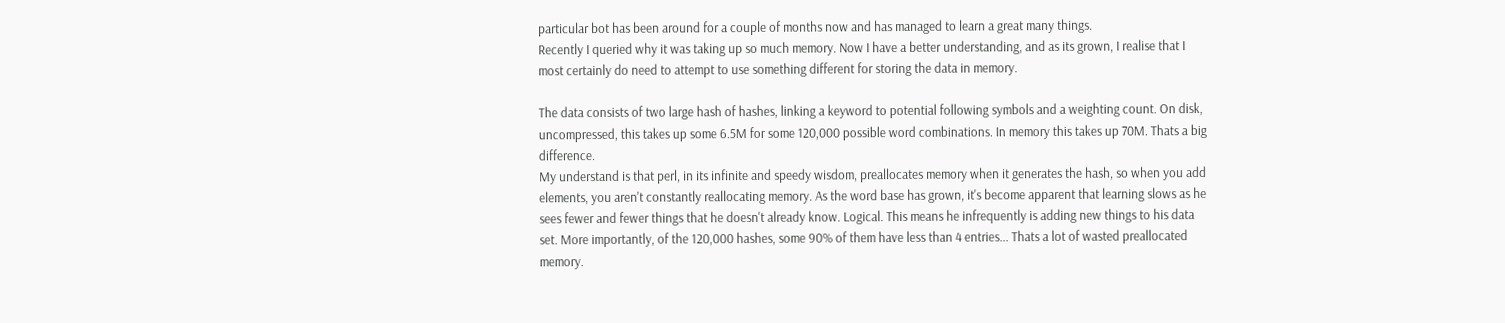particular bot has been around for a couple of months now and has managed to learn a great many things.
Recently I queried why it was taking up so much memory. Now I have a better understanding, and as its grown, I realise that I most certainly do need to attempt to use something different for storing the data in memory.

The data consists of two large hash of hashes, linking a keyword to potential following symbols and a weighting count. On disk, uncompressed, this takes up some 6.5M for some 120,000 possible word combinations. In memory this takes up 70M. Thats a big difference.
My understand is that perl, in its infinite and speedy wisdom, preallocates memory when it generates the hash, so when you add elements, you aren't constantly reallocating memory. As the word base has grown, it's become apparent that learning slows as he sees fewer and fewer things that he doesn't already know. Logical. This means he infrequently is adding new things to his data set. More importantly, of the 120,000 hashes, some 90% of them have less than 4 entries... Thats a lot of wasted preallocated memory.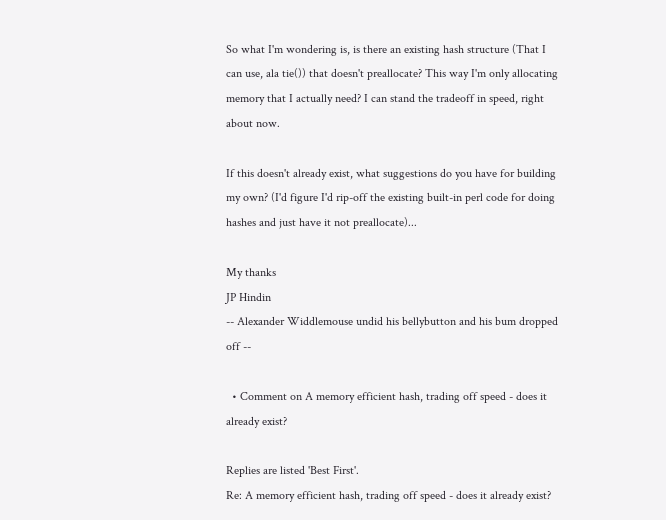So what I'm wondering is, is there an existing hash structure (That I can use, ala tie()) that doesn't preallocate? This way I'm only allocating memory that I actually need? I can stand the tradeoff in speed, right about now.

If this doesn't already exist, what suggestions do you have for building my own? (I'd figure I'd rip-off the existing built-in perl code for doing hashes and just have it not preallocate)...

My thanks
JP Hindin
-- Alexander Widdlemouse undid his bellybutton and his bum dropped off --

  • Comment on A memory efficient hash, trading off speed - does it already exist?

Replies are listed 'Best First'.
Re: A memory efficient hash, trading off speed - does it already exist?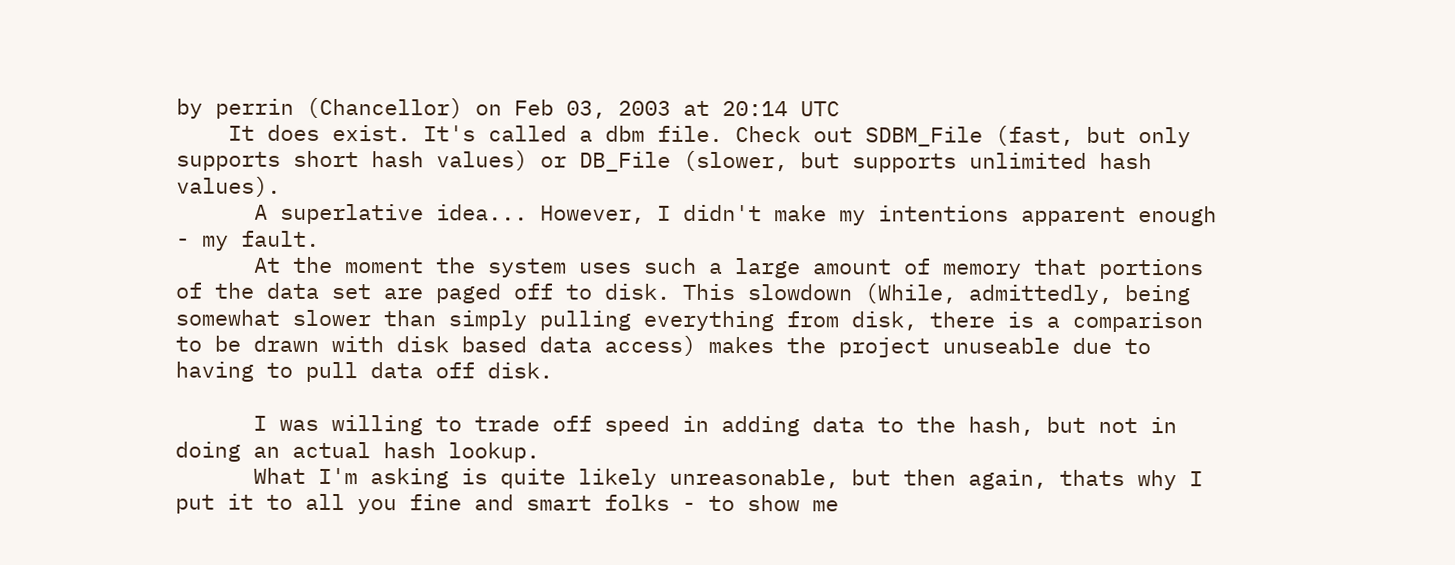by perrin (Chancellor) on Feb 03, 2003 at 20:14 UTC
    It does exist. It's called a dbm file. Check out SDBM_File (fast, but only supports short hash values) or DB_File (slower, but supports unlimited hash values).
      A superlative idea... However, I didn't make my intentions apparent enough - my fault.
      At the moment the system uses such a large amount of memory that portions of the data set are paged off to disk. This slowdown (While, admittedly, being somewhat slower than simply pulling everything from disk, there is a comparison to be drawn with disk based data access) makes the project unuseable due to having to pull data off disk.

      I was willing to trade off speed in adding data to the hash, but not in doing an actual hash lookup.
      What I'm asking is quite likely unreasonable, but then again, thats why I put it to all you fine and smart folks - to show me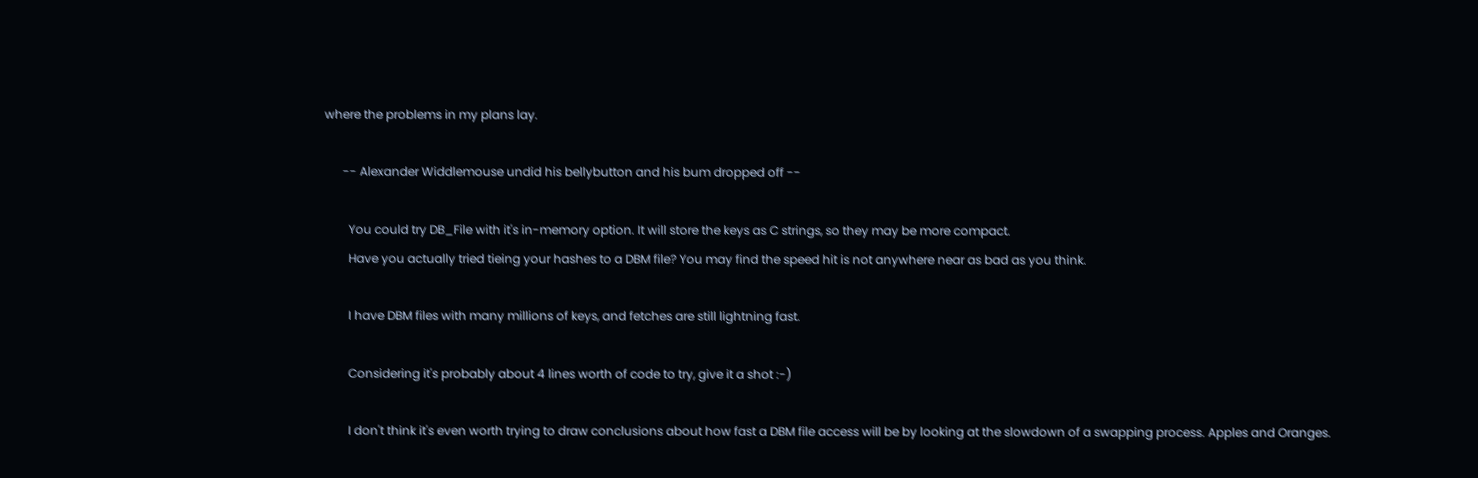where the problems in my plans lay.

      -- Alexander Widdlemouse undid his bellybutton and his bum dropped off --

        You could try DB_File with it's in-memory option. It will store the keys as C strings, so they may be more compact.
        Have you actually tried tieing your hashes to a DBM file? You may find the speed hit is not anywhere near as bad as you think.

        I have DBM files with many millions of keys, and fetches are still lightning fast.

        Considering it's probably about 4 lines worth of code to try, give it a shot :-)

        I don't think it's even worth trying to draw conclusions about how fast a DBM file access will be by looking at the slowdown of a swapping process. Apples and Oranges.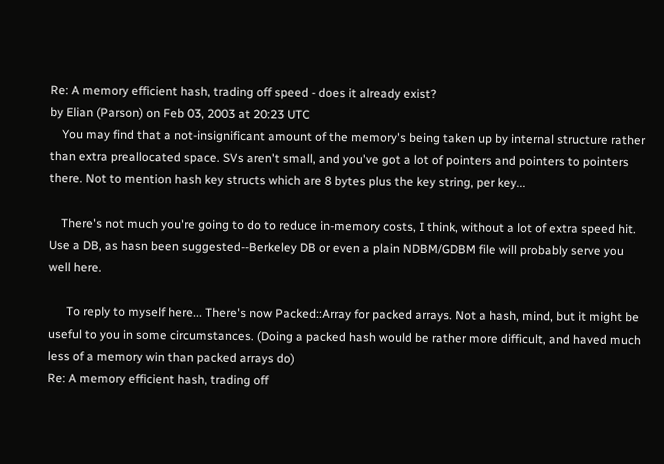Re: A memory efficient hash, trading off speed - does it already exist?
by Elian (Parson) on Feb 03, 2003 at 20:23 UTC
    You may find that a not-insignificant amount of the memory's being taken up by internal structure rather than extra preallocated space. SVs aren't small, and you've got a lot of pointers and pointers to pointers there. Not to mention hash key structs which are 8 bytes plus the key string, per key...

    There's not much you're going to do to reduce in-memory costs, I think, without a lot of extra speed hit. Use a DB, as hasn been suggested--Berkeley DB or even a plain NDBM/GDBM file will probably serve you well here.

      To reply to myself here... There's now Packed::Array for packed arrays. Not a hash, mind, but it might be useful to you in some circumstances. (Doing a packed hash would be rather more difficult, and haved much less of a memory win than packed arrays do)
Re: A memory efficient hash, trading off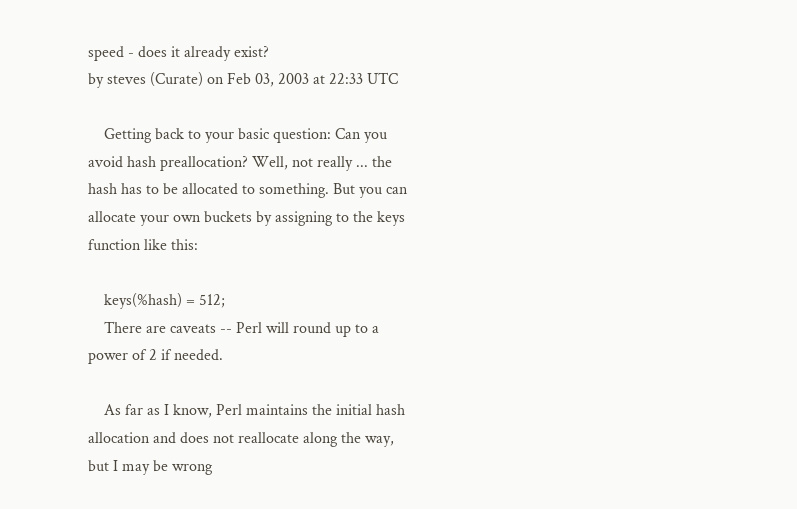speed - does it already exist?
by steves (Curate) on Feb 03, 2003 at 22:33 UTC

    Getting back to your basic question: Can you avoid hash preallocation? Well, not really ... the hash has to be allocated to something. But you can allocate your own buckets by assigning to the keys function like this:

    keys(%hash) = 512;
    There are caveats -- Perl will round up to a power of 2 if needed.

    As far as I know, Perl maintains the initial hash allocation and does not reallocate along the way, but I may be wrong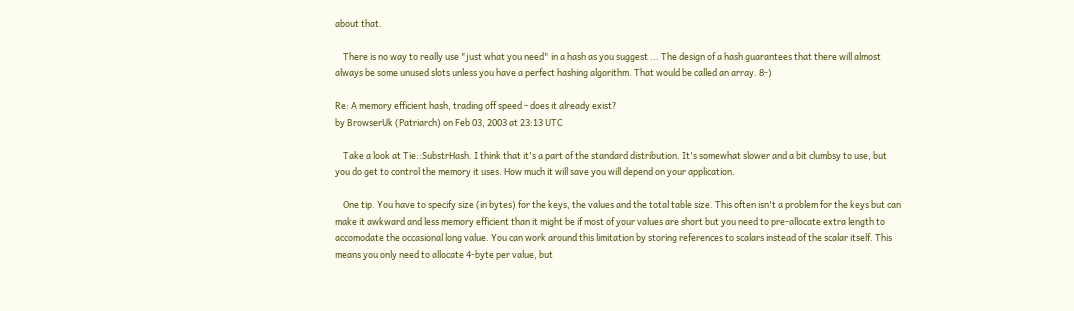about that.

    There is no way to really use "just what you need" in a hash as you suggest ... The design of a hash guarantees that there will almost always be some unused slots unless you have a perfect hashing algorithm. That would be called an array. 8-)

Re: A memory efficient hash, trading off speed - does it already exist?
by BrowserUk (Patriarch) on Feb 03, 2003 at 23:13 UTC

    Take a look at Tie::SubstrHash. I think that it's a part of the standard distribution. It's somewhat slower and a bit clumbsy to use, but you do get to control the memory it uses. How much it will save you will depend on your application.

    One tip. You have to specify size (in bytes) for the keys, the values and the total table size. This often isn't a problem for the keys but can make it awkward and less memory efficient than it might be if most of your values are short but you need to pre-allocate extra length to accomodate the occasional long value. You can work around this limitation by storing references to scalars instead of the scalar itself. This means you only need to allocate 4-byte per value, but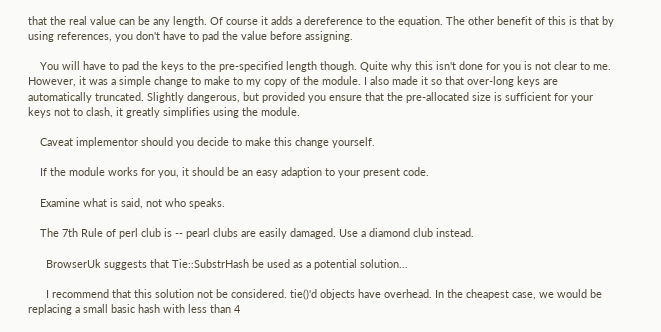that the real value can be any length. Of course it adds a dereference to the equation. The other benefit of this is that by using references, you don't have to pad the value before assigning.

    You will have to pad the keys to the pre-specified length though. Quite why this isn't done for you is not clear to me. However, it was a simple change to make to my copy of the module. I also made it so that over-long keys are automatically truncated. Slightly dangerous, but provided you ensure that the pre-allocated size is sufficient for your keys not to clash, it greatly simplifies using the module.

    Caveat implementor should you decide to make this change yourself.

    If the module works for you, it should be an easy adaption to your present code.

    Examine what is said, not who speaks.

    The 7th Rule of perl club is -- pearl clubs are easily damaged. Use a diamond club instead.

      BrowserUk suggests that Tie::SubstrHash be used as a potential solution...

      I recommend that this solution not be considered. tie()'d objects have overhead. In the cheapest case, we would be replacing a small basic hash with less than 4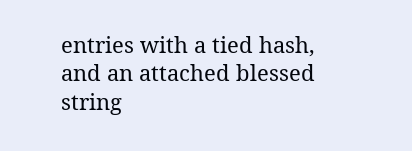entries with a tied hash, and an attached blessed string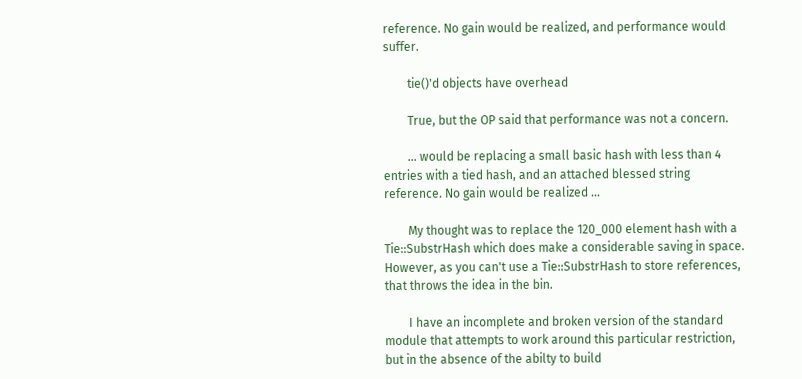reference. No gain would be realized, and performance would suffer.

        tie()'d objects have overhead

        True, but the OP said that performance was not a concern.

        ... would be replacing a small basic hash with less than 4 entries with a tied hash, and an attached blessed string reference. No gain would be realized ...

        My thought was to replace the 120_000 element hash with a Tie::SubstrHash which does make a considerable saving in space. However, as you can't use a Tie::SubstrHash to store references, that throws the idea in the bin.

        I have an incomplete and broken version of the standard module that attempts to work around this particular restriction, but in the absence of the abilty to build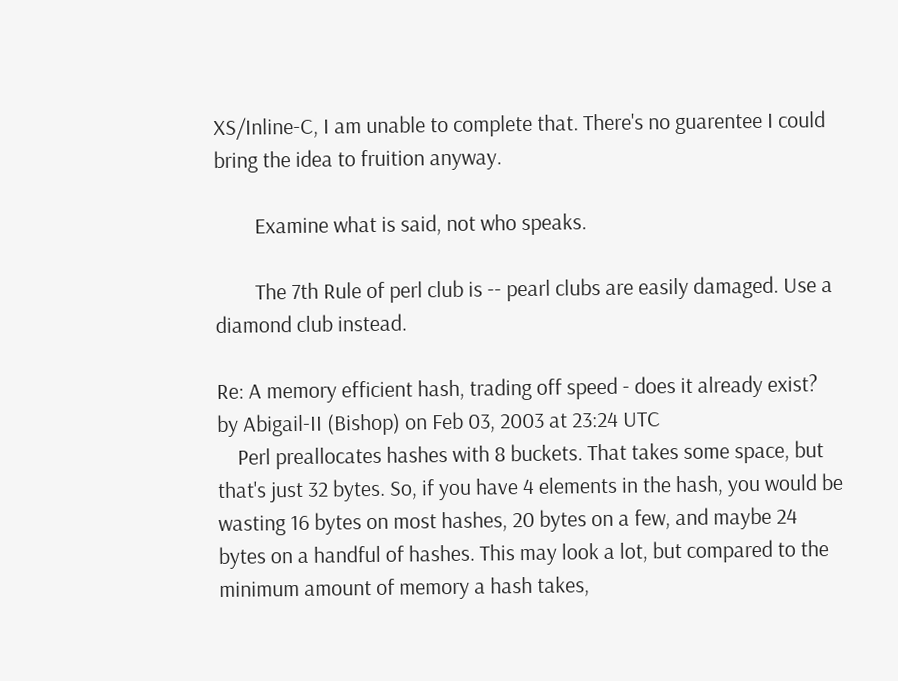XS/Inline-C, I am unable to complete that. There's no guarentee I could bring the idea to fruition anyway.

        Examine what is said, not who speaks.

        The 7th Rule of perl club is -- pearl clubs are easily damaged. Use a diamond club instead.

Re: A memory efficient hash, trading off speed - does it already exist?
by Abigail-II (Bishop) on Feb 03, 2003 at 23:24 UTC
    Perl preallocates hashes with 8 buckets. That takes some space, but that's just 32 bytes. So, if you have 4 elements in the hash, you would be wasting 16 bytes on most hashes, 20 bytes on a few, and maybe 24 bytes on a handful of hashes. This may look a lot, but compared to the minimum amount of memory a hash takes,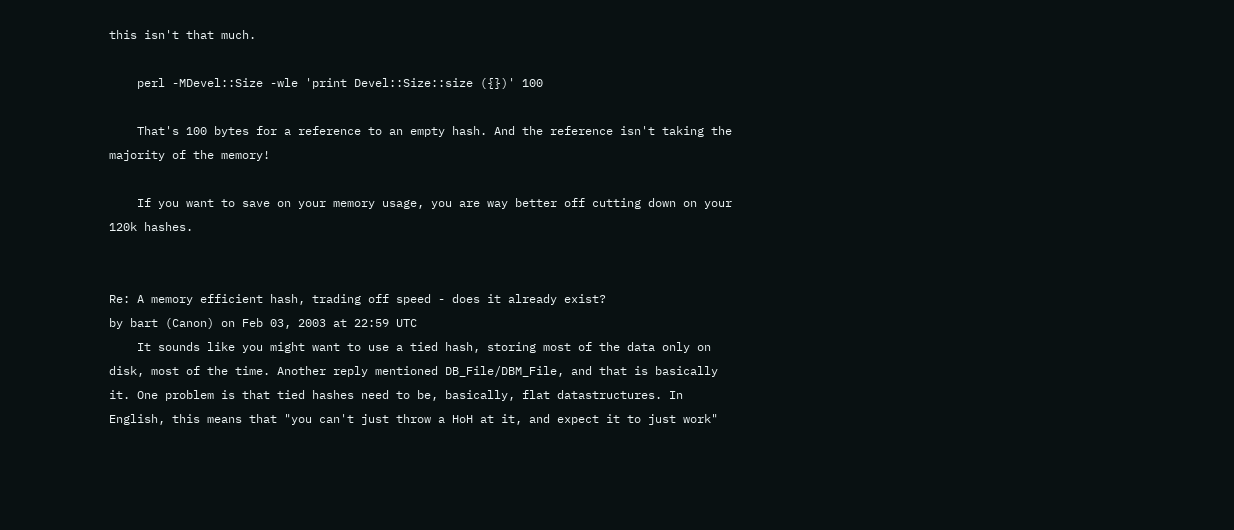this isn't that much.

    perl -MDevel::Size -wle 'print Devel::Size::size ({})' 100

    That's 100 bytes for a reference to an empty hash. And the reference isn't taking the majority of the memory!

    If you want to save on your memory usage, you are way better off cutting down on your 120k hashes.


Re: A memory efficient hash, trading off speed - does it already exist?
by bart (Canon) on Feb 03, 2003 at 22:59 UTC
    It sounds like you might want to use a tied hash, storing most of the data only on disk, most of the time. Another reply mentioned DB_File/DBM_File, and that is basically it. One problem is that tied hashes need to be, basically, flat datastructures. In English, this means that "you can't just throw a HoH at it, and expect it to just work"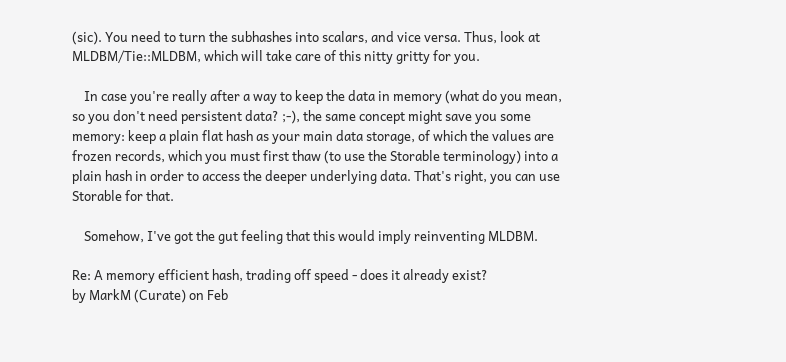(sic). You need to turn the subhashes into scalars, and vice versa. Thus, look at MLDBM/Tie::MLDBM, which will take care of this nitty gritty for you.

    In case you're really after a way to keep the data in memory (what do you mean, so you don't need persistent data? ;-), the same concept might save you some memory: keep a plain flat hash as your main data storage, of which the values are frozen records, which you must first thaw (to use the Storable terminology) into a plain hash in order to access the deeper underlying data. That's right, you can use Storable for that.

    Somehow, I've got the gut feeling that this would imply reinventing MLDBM.

Re: A memory efficient hash, trading off speed - does it already exist?
by MarkM (Curate) on Feb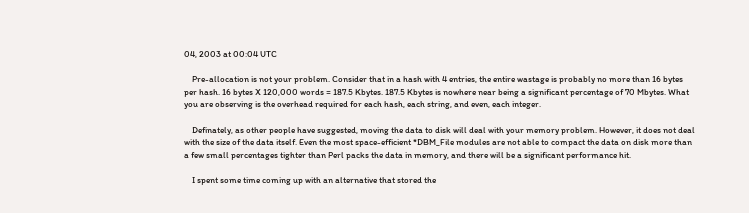04, 2003 at 00:04 UTC

    Pre-allocation is not your problem. Consider that in a hash with 4 entries, the entire wastage is probably no more than 16 bytes per hash. 16 bytes X 120,000 words = 187.5 Kbytes. 187.5 Kbytes is nowhere near being a significant percentage of 70 Mbytes. What you are observing is the overhead required for each hash, each string, and even, each integer.

    Definately, as other people have suggested, moving the data to disk will deal with your memory problem. However, it does not deal with the size of the data itself. Even the most space-efficient *DBM_File modules are not able to compact the data on disk more than a few small percentages tighter than Perl packs the data in memory, and there will be a significant performance hit.

    I spent some time coming up with an alternative that stored the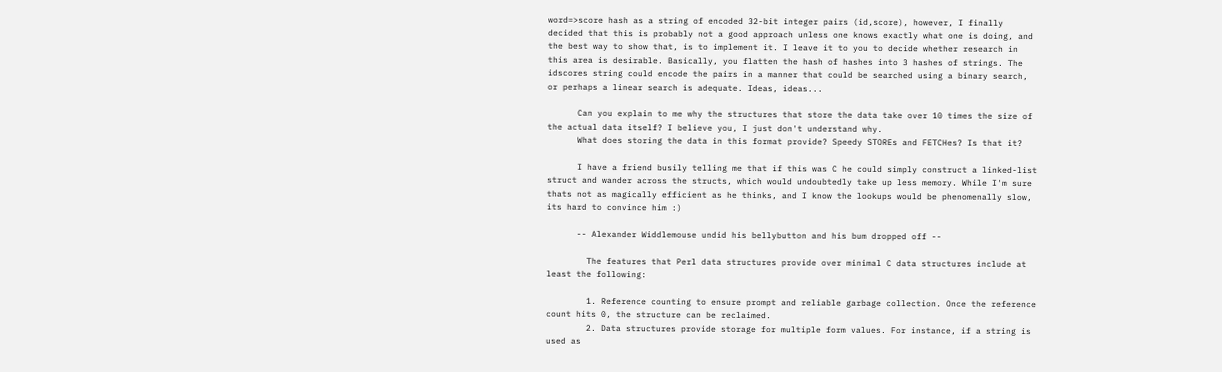word=>score hash as a string of encoded 32-bit integer pairs (id,score), however, I finally decided that this is probably not a good approach unless one knows exactly what one is doing, and the best way to show that, is to implement it. I leave it to you to decide whether research in this area is desirable. Basically, you flatten the hash of hashes into 3 hashes of strings. The idscores string could encode the pairs in a manner that could be searched using a binary search, or perhaps a linear search is adequate. Ideas, ideas...

      Can you explain to me why the structures that store the data take over 10 times the size of the actual data itself? I believe you, I just don't understand why.
      What does storing the data in this format provide? Speedy STOREs and FETCHes? Is that it?

      I have a friend busily telling me that if this was C he could simply construct a linked-list struct and wander across the structs, which would undoubtedly take up less memory. While I'm sure thats not as magically efficient as he thinks, and I know the lookups would be phenomenally slow, its hard to convince him :)

      -- Alexander Widdlemouse undid his bellybutton and his bum dropped off --

        The features that Perl data structures provide over minimal C data structures include at least the following:

        1. Reference counting to ensure prompt and reliable garbage collection. Once the reference count hits 0, the structure can be reclaimed.
        2. Data structures provide storage for multiple form values. For instance, if a string is used as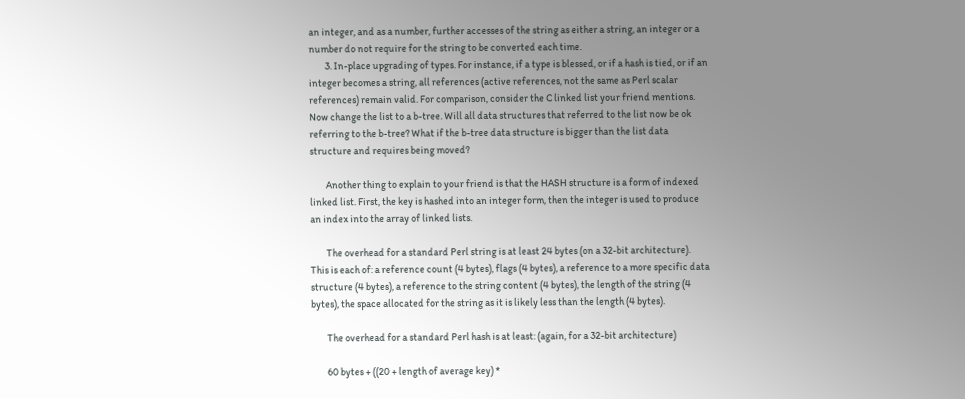an integer, and as a number, further accesses of the string as either a string, an integer or a number do not require for the string to be converted each time.
        3. In-place upgrading of types. For instance, if a type is blessed, or if a hash is tied, or if an integer becomes a string, all references (active references, not the same as Perl scalar references) remain valid. For comparison, consider the C linked list your friend mentions. Now change the list to a b-tree. Will all data structures that referred to the list now be ok referring to the b-tree? What if the b-tree data structure is bigger than the list data structure and requires being moved?

        Another thing to explain to your friend is that the HASH structure is a form of indexed linked list. First, the key is hashed into an integer form, then the integer is used to produce an index into the array of linked lists.

        The overhead for a standard Perl string is at least 24 bytes (on a 32-bit architecture). This is each of: a reference count (4 bytes), flags (4 bytes), a reference to a more specific data structure (4 bytes), a reference to the string content (4 bytes), the length of the string (4 bytes), the space allocated for the string as it is likely less than the length (4 bytes).

        The overhead for a standard Perl hash is at least: (again, for a 32-bit architecture)

        60 bytes + ((20 + length of average key) *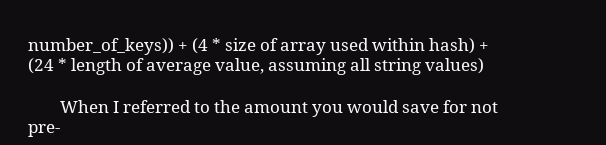number_of_keys)) + (4 * size of array used within hash) + (24 * length of average value, assuming all string values)

        When I referred to the amount you would save for not pre-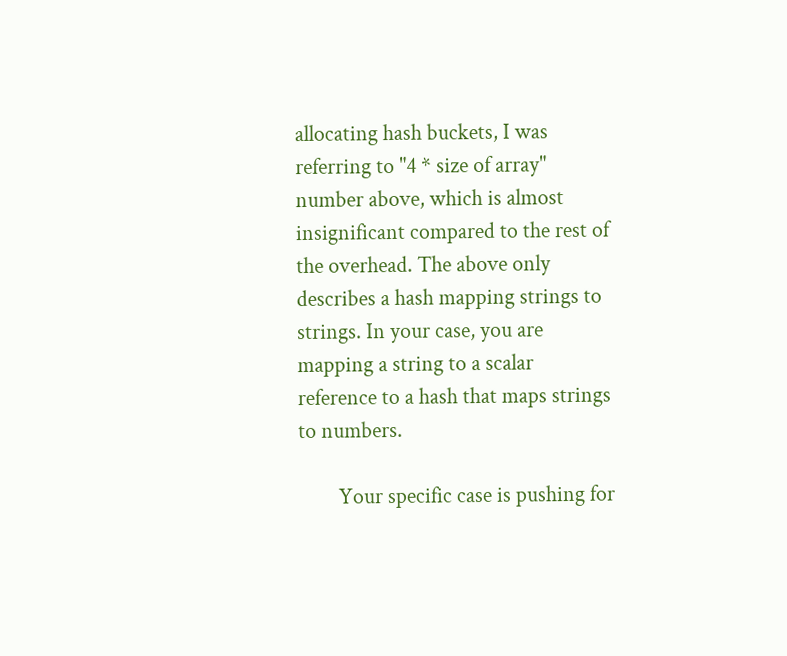allocating hash buckets, I was referring to "4 * size of array" number above, which is almost insignificant compared to the rest of the overhead. The above only describes a hash mapping strings to strings. In your case, you are mapping a string to a scalar reference to a hash that maps strings to numbers.

        Your specific case is pushing for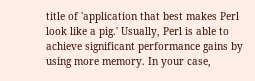title of 'application that best makes Perl look like a pig.' Usually, Perl is able to achieve significant performance gains by using more memory. In your case,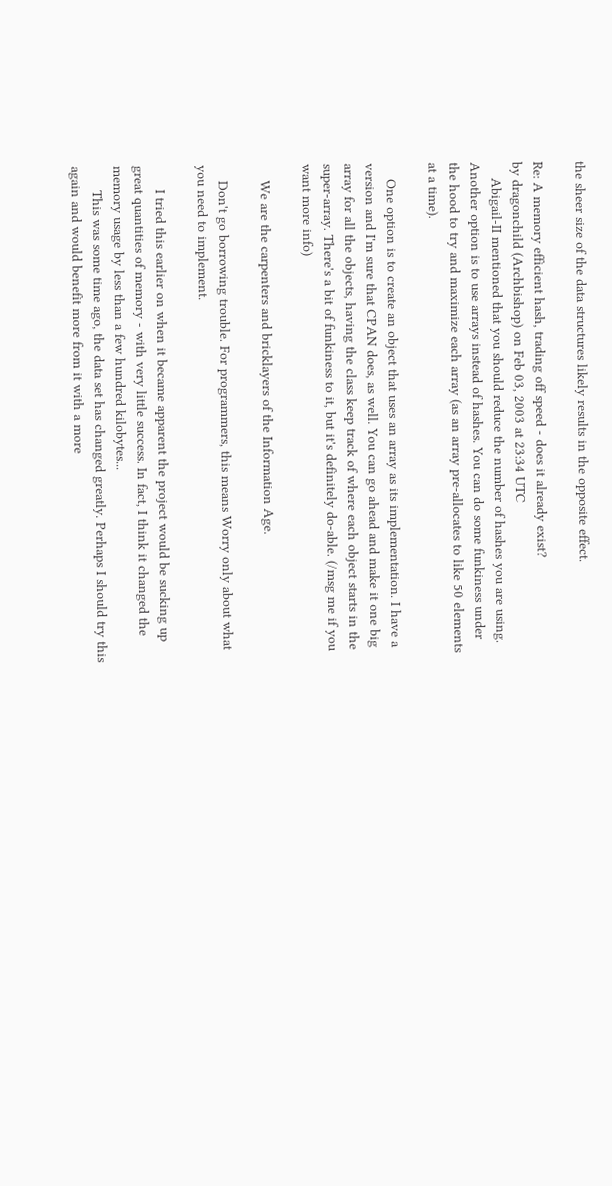the sheer size of the data structures likely results in the opposite effect.

Re: A memory efficient hash, trading off speed - does it already exist?
by dragonchild (Archbishop) on Feb 03, 2003 at 23:34 UTC
    Abigail-II mentioned that you should reduce the number of hashes you are using. Another option is to use arrays instead of hashes. You can do some funkiness under the hood to try and maximize each array (as an array pre-allocates to like 50 elements at a time).

    One option is to create an object that uses an array as its implementation. I have a version and I'm sure that CPAN does, as well. You can go ahead and make it one big array for all the objects, having the class keep track of where each object starts in the super-array. There's a bit of funkiness to it, but it's definitely do-able. (/msg me if you want more info)

    We are the carpenters and bricklayers of the Information Age.

    Don't go borrowing trouble. For programmers, this means Worry only about what you need to implement.

      I tried this earlier on when it became apparent the project would be sucking up great quantities of memory - with very little success. In fact, I think it changed the memory usage by less than a few hundred kilobytes...
      This was some time ago, the data set has changed greatly. Perhaps I should try this again and would benefit more from it with a more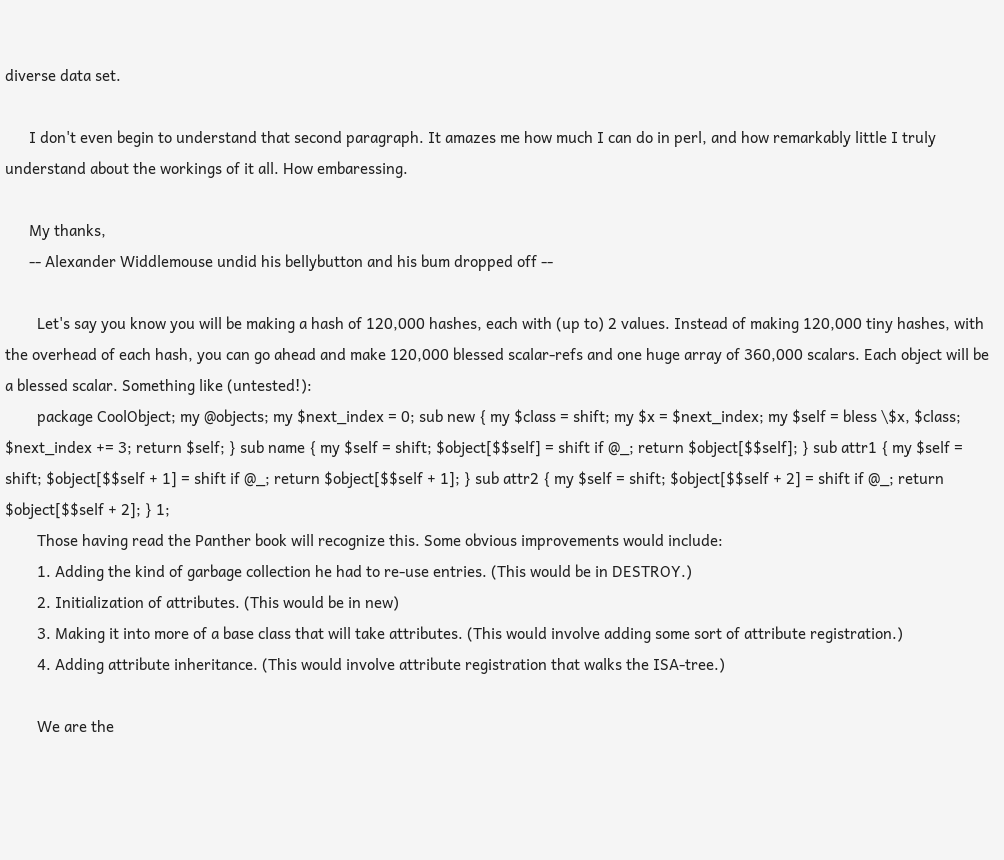diverse data set.

      I don't even begin to understand that second paragraph. It amazes me how much I can do in perl, and how remarkably little I truly understand about the workings of it all. How embaressing.

      My thanks,
      -- Alexander Widdlemouse undid his bellybutton and his bum dropped off --

        Let's say you know you will be making a hash of 120,000 hashes, each with (up to) 2 values. Instead of making 120,000 tiny hashes, with the overhead of each hash, you can go ahead and make 120,000 blessed scalar-refs and one huge array of 360,000 scalars. Each object will be a blessed scalar. Something like (untested!):
        package CoolObject; my @objects; my $next_index = 0; sub new { my $class = shift; my $x = $next_index; my $self = bless \$x, $class; $next_index += 3; return $self; } sub name { my $self = shift; $object[$$self] = shift if @_; return $object[$$self]; } sub attr1 { my $self = shift; $object[$$self + 1] = shift if @_; return $object[$$self + 1]; } sub attr2 { my $self = shift; $object[$$self + 2] = shift if @_; return $object[$$self + 2]; } 1;
        Those having read the Panther book will recognize this. Some obvious improvements would include:
        1. Adding the kind of garbage collection he had to re-use entries. (This would be in DESTROY.)
        2. Initialization of attributes. (This would be in new)
        3. Making it into more of a base class that will take attributes. (This would involve adding some sort of attribute registration.)
        4. Adding attribute inheritance. (This would involve attribute registration that walks the ISA-tree.)

        We are the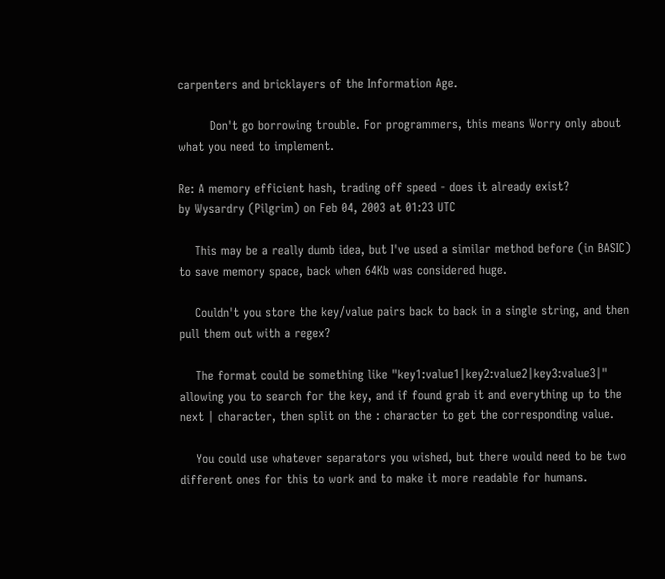carpenters and bricklayers of the Information Age.

        Don't go borrowing trouble. For programmers, this means Worry only about what you need to implement.

Re: A memory efficient hash, trading off speed - does it already exist?
by Wysardry (Pilgrim) on Feb 04, 2003 at 01:23 UTC

    This may be a really dumb idea, but I've used a similar method before (in BASIC) to save memory space, back when 64Kb was considered huge.

    Couldn't you store the key/value pairs back to back in a single string, and then pull them out with a regex?

    The format could be something like "key1:value1|key2:value2|key3:value3|" allowing you to search for the key, and if found grab it and everything up to the next | character, then split on the : character to get the corresponding value.

    You could use whatever separators you wished, but there would need to be two different ones for this to work and to make it more readable for humans.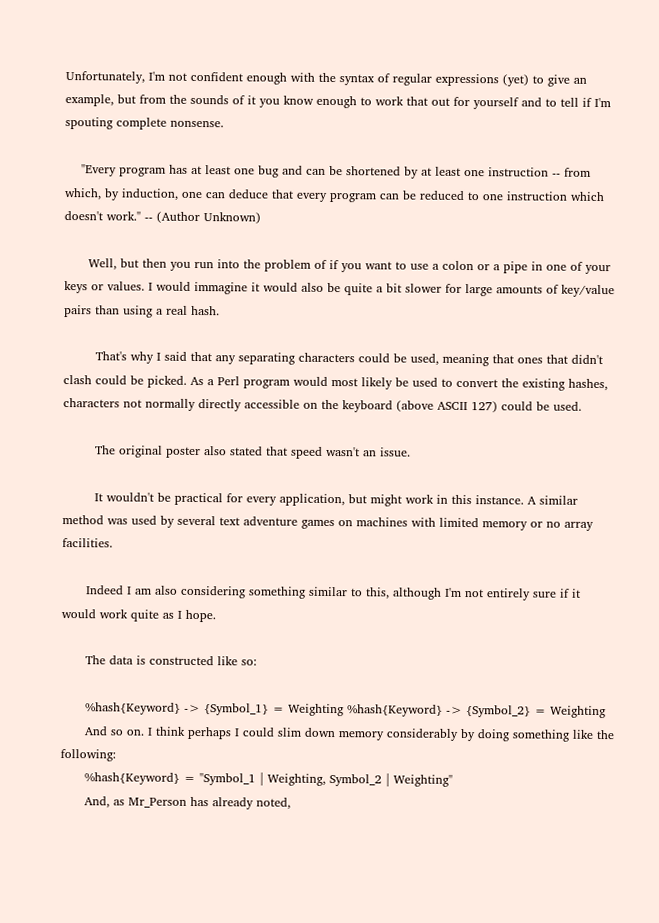Unfortunately, I'm not confident enough with the syntax of regular expressions (yet) to give an example, but from the sounds of it you know enough to work that out for yourself and to tell if I'm spouting complete nonsense.

    "Every program has at least one bug and can be shortened by at least one instruction -- from which, by induction, one can deduce that every program can be reduced to one instruction which doesn't work." -- (Author Unknown)

      Well, but then you run into the problem of if you want to use a colon or a pipe in one of your keys or values. I would immagine it would also be quite a bit slower for large amounts of key/value pairs than using a real hash.

        That's why I said that any separating characters could be used, meaning that ones that didn't clash could be picked. As a Perl program would most likely be used to convert the existing hashes, characters not normally directly accessible on the keyboard (above ASCII 127) could be used.

        The original poster also stated that speed wasn't an issue.

        It wouldn't be practical for every application, but might work in this instance. A similar method was used by several text adventure games on machines with limited memory or no array facilities.

      Indeed I am also considering something similar to this, although I'm not entirely sure if it would work quite as I hope.

      The data is constructed like so:

      %hash{Keyword} -> {Symbol_1} = Weighting %hash{Keyword} -> {Symbol_2} = Weighting
      And so on. I think perhaps I could slim down memory considerably by doing something like the following:
      %hash{Keyword} = "Symbol_1 | Weighting, Symbol_2 | Weighting"
      And, as Mr_Person has already noted,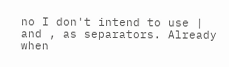no I don't intend to use | and , as separators. Already when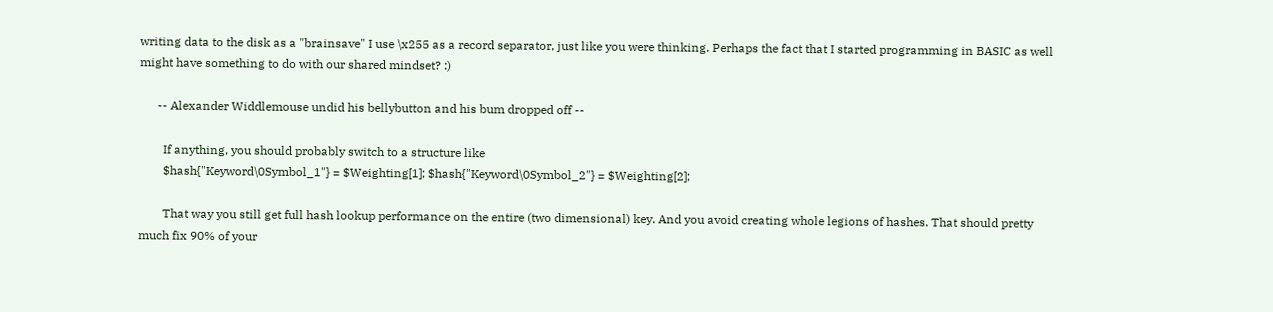writing data to the disk as a "brainsave" I use \x255 as a record separator, just like you were thinking. Perhaps the fact that I started programming in BASIC as well might have something to do with our shared mindset? :)

      -- Alexander Widdlemouse undid his bellybutton and his bum dropped off --

        If anything, you should probably switch to a structure like
        $hash{"Keyword\0Symbol_1"} = $Weighting[1]; $hash{"Keyword\0Symbol_2"} = $Weighting[2];

        That way you still get full hash lookup performance on the entire (two dimensional) key. And you avoid creating whole legions of hashes. That should pretty much fix 90% of your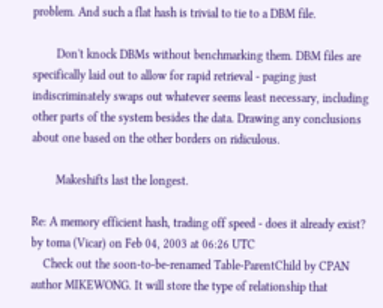problem. And such a flat hash is trivial to tie to a DBM file.

        Don't knock DBMs without benchmarking them. DBM files are specifically laid out to allow for rapid retrieval - paging just indiscriminately swaps out whatever seems least necessary, including other parts of the system besides the data. Drawing any conclusions about one based on the other borders on ridiculous.

        Makeshifts last the longest.

Re: A memory efficient hash, trading off speed - does it already exist?
by toma (Vicar) on Feb 04, 2003 at 06:26 UTC
    Check out the soon-to-be-renamed Table-ParentChild by CPAN author MIKEWONG. It will store the type of relationship that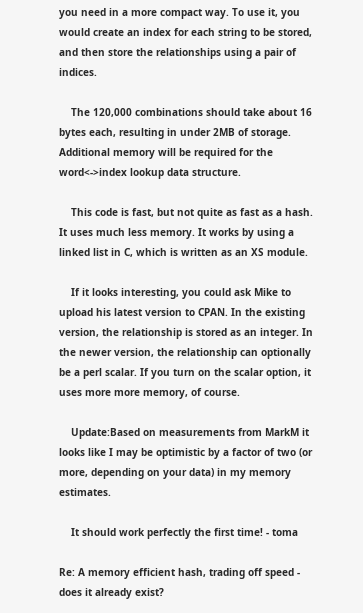you need in a more compact way. To use it, you would create an index for each string to be stored, and then store the relationships using a pair of indices.

    The 120,000 combinations should take about 16 bytes each, resulting in under 2MB of storage. Additional memory will be required for the word<->index lookup data structure.

    This code is fast, but not quite as fast as a hash. It uses much less memory. It works by using a linked list in C, which is written as an XS module.

    If it looks interesting, you could ask Mike to upload his latest version to CPAN. In the existing version, the relationship is stored as an integer. In the newer version, the relationship can optionally be a perl scalar. If you turn on the scalar option, it uses more more memory, of course.

    Update:Based on measurements from MarkM it looks like I may be optimistic by a factor of two (or more, depending on your data) in my memory estimates.

    It should work perfectly the first time! - toma

Re: A memory efficient hash, trading off speed - does it already exist?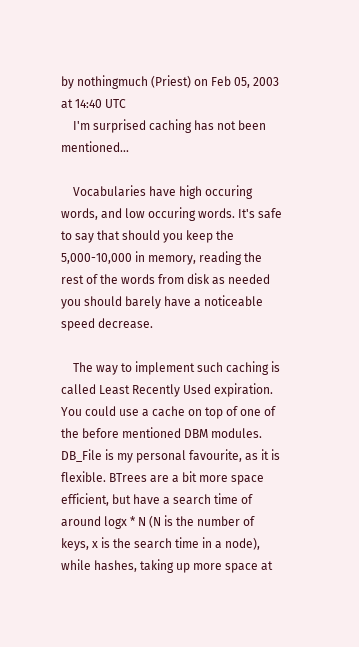by nothingmuch (Priest) on Feb 05, 2003 at 14:40 UTC
    I'm surprised caching has not been mentioned...

    Vocabularies have high occuring words, and low occuring words. It's safe to say that should you keep the 5,000-10,000 in memory, reading the rest of the words from disk as needed you should barely have a noticeable speed decrease.

    The way to implement such caching is called Least Recently Used expiration. You could use a cache on top of one of the before mentioned DBM modules. DB_File is my personal favourite, as it is flexible. BTrees are a bit more space efficient, but have a search time of around logx * N (N is the number of keys, x is the search time in a node), while hashes, taking up more space at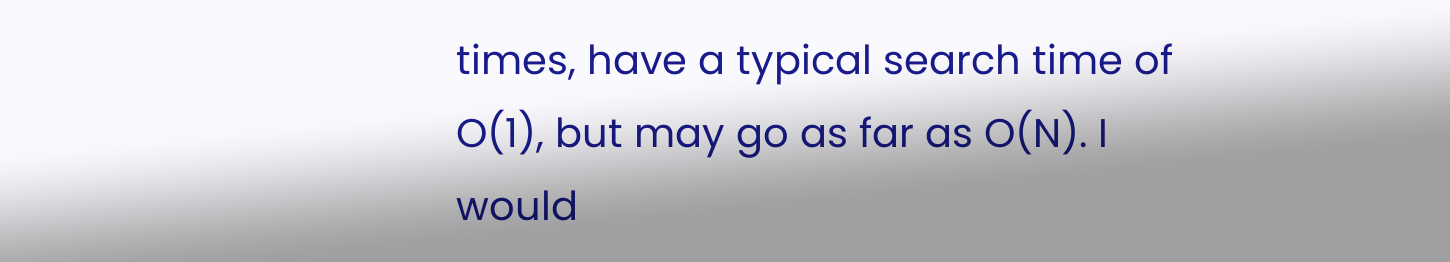times, have a typical search time of O(1), but may go as far as O(N). I would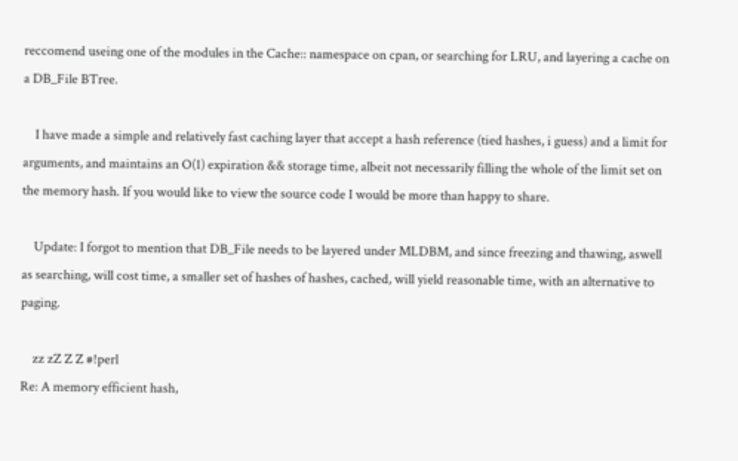reccomend useing one of the modules in the Cache:: namespace on cpan, or searching for LRU, and layering a cache on a DB_File BTree.

    I have made a simple and relatively fast caching layer that accept a hash reference (tied hashes, i guess) and a limit for arguments, and maintains an O(1) expiration && storage time, albeit not necessarily filling the whole of the limit set on the memory hash. If you would like to view the source code I would be more than happy to share.

    Update: I forgot to mention that DB_File needs to be layered under MLDBM, and since freezing and thawing, aswell as searching, will cost time, a smaller set of hashes of hashes, cached, will yield reasonable time, with an alternative to paging.

    zz zZ Z Z #!perl
Re: A memory efficient hash,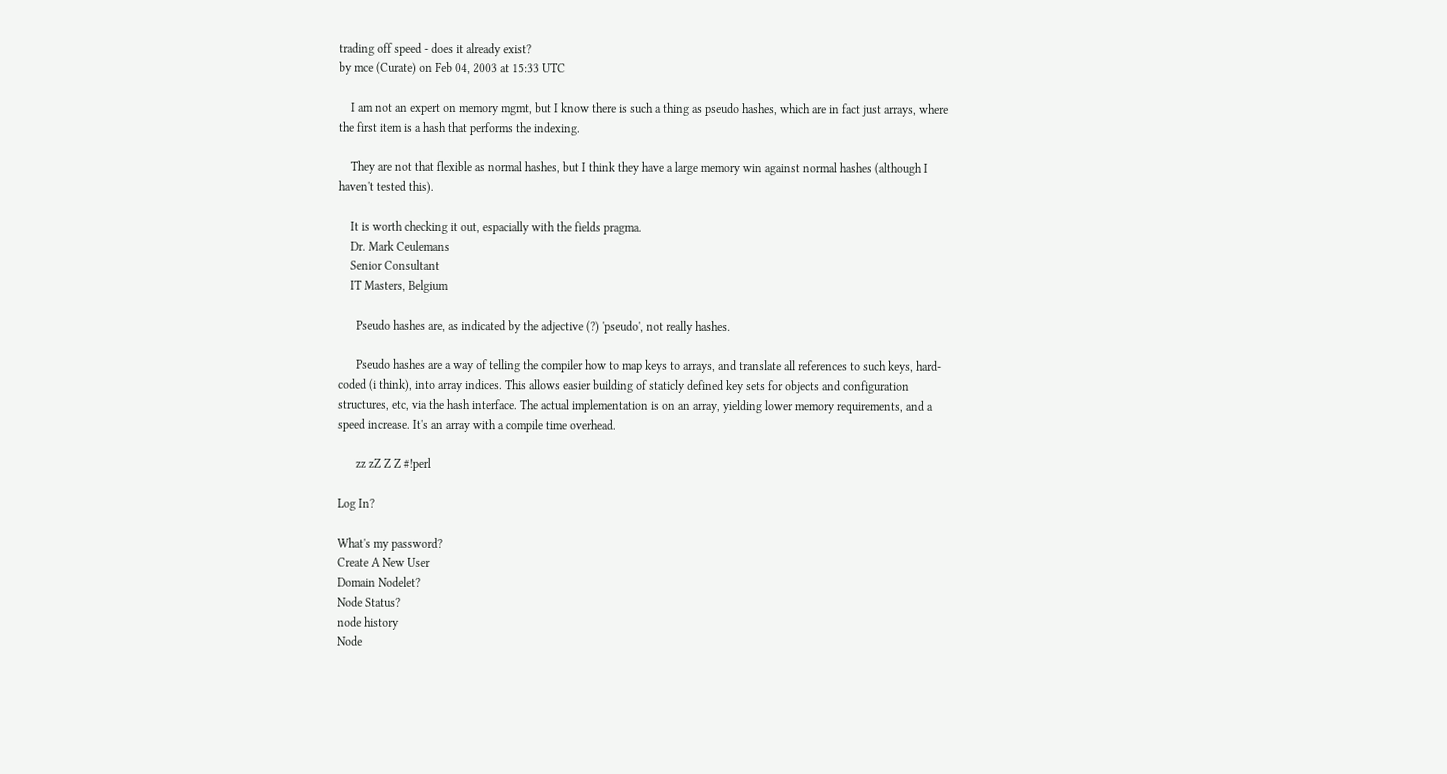trading off speed - does it already exist?
by mce (Curate) on Feb 04, 2003 at 15:33 UTC

    I am not an expert on memory mgmt, but I know there is such a thing as pseudo hashes, which are in fact just arrays, where the first item is a hash that performs the indexing.

    They are not that flexible as normal hashes, but I think they have a large memory win against normal hashes (although I haven't tested this).

    It is worth checking it out, espacially with the fields pragma.
    Dr. Mark Ceulemans
    Senior Consultant
    IT Masters, Belgium

      Pseudo hashes are, as indicated by the adjective (?) 'pseudo', not really hashes.

      Pseudo hashes are a way of telling the compiler how to map keys to arrays, and translate all references to such keys, hard-coded (i think), into array indices. This allows easier building of staticly defined key sets for objects and configuration structures, etc, via the hash interface. The actual implementation is on an array, yielding lower memory requirements, and a speed increase. It's an array with a compile time overhead.

      zz zZ Z Z #!perl

Log In?

What's my password?
Create A New User
Domain Nodelet?
Node Status?
node history
Node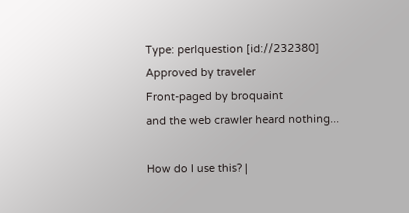Type: perlquestion [id://232380]
Approved by traveler
Front-paged by broquaint
and the web crawler heard nothing...

How do I use this? |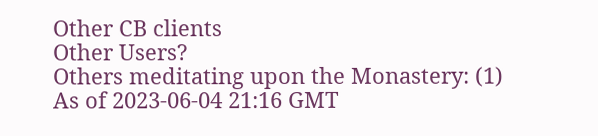Other CB clients
Other Users?
Others meditating upon the Monastery: (1)
As of 2023-06-04 21:16 GMT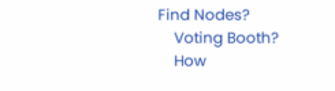Find Nodes?
    Voting Booth?
    How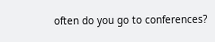often do you go to conferences?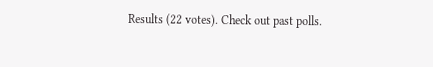Results (22 votes). Check out past polls.